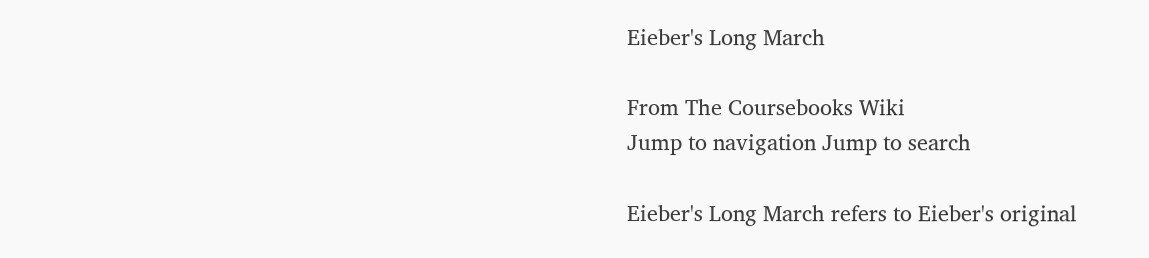Eieber's Long March

From The Coursebooks Wiki
Jump to navigation Jump to search

Eieber's Long March refers to Eieber's original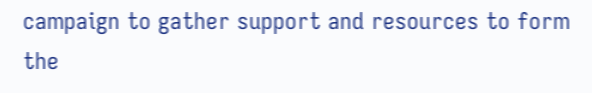campaign to gather support and resources to form the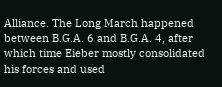Alliance. The Long March happened between B.G.A. 6 and B.G.A. 4, after which time Eieber mostly consolidated his forces and used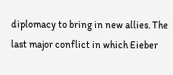diplomacy to bring in new allies. The last major conflict in which Eieber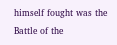himself fought was the Battle of the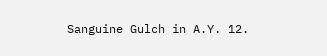Sanguine Gulch in A.Y. 12.